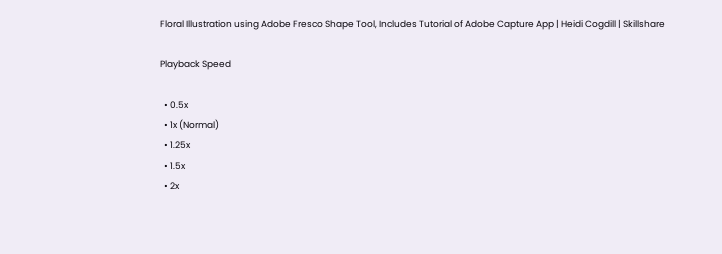Floral Illustration using Adobe Fresco Shape Tool, Includes Tutorial of Adobe Capture App | Heidi Cogdill | Skillshare

Playback Speed

  • 0.5x
  • 1x (Normal)
  • 1.25x
  • 1.5x
  • 2x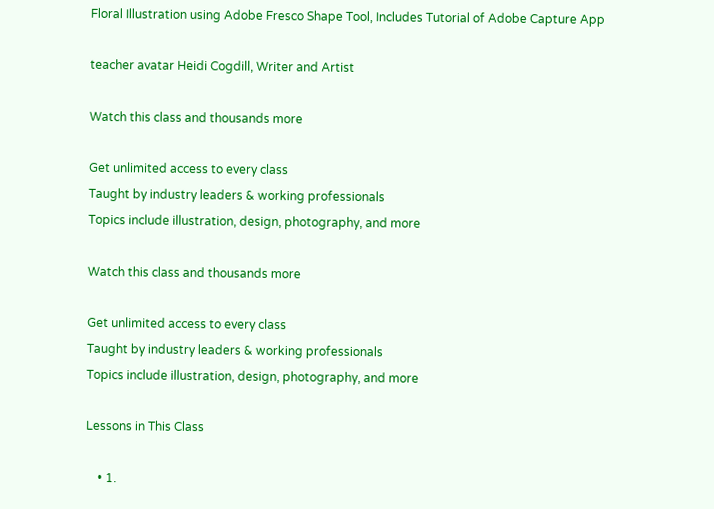Floral Illustration using Adobe Fresco Shape Tool, Includes Tutorial of Adobe Capture App

teacher avatar Heidi Cogdill, Writer and Artist

Watch this class and thousands more

Get unlimited access to every class
Taught by industry leaders & working professionals
Topics include illustration, design, photography, and more

Watch this class and thousands more

Get unlimited access to every class
Taught by industry leaders & working professionals
Topics include illustration, design, photography, and more

Lessons in This Class

    • 1.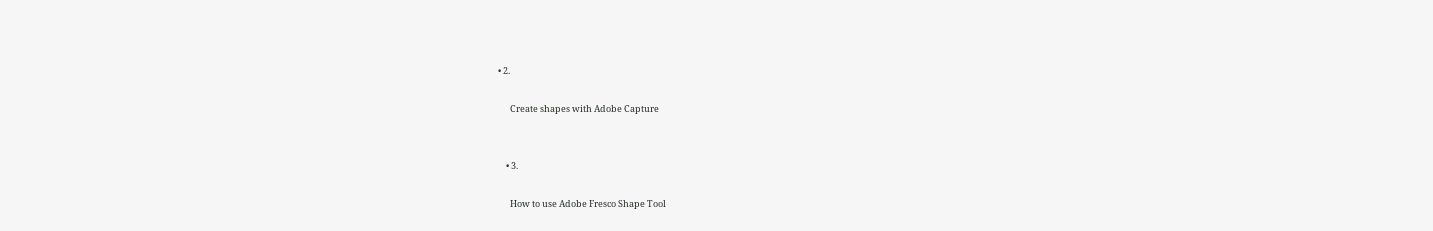• 2.

      Create shapes with Adobe Capture


    • 3.

      How to use Adobe Fresco Shape Tool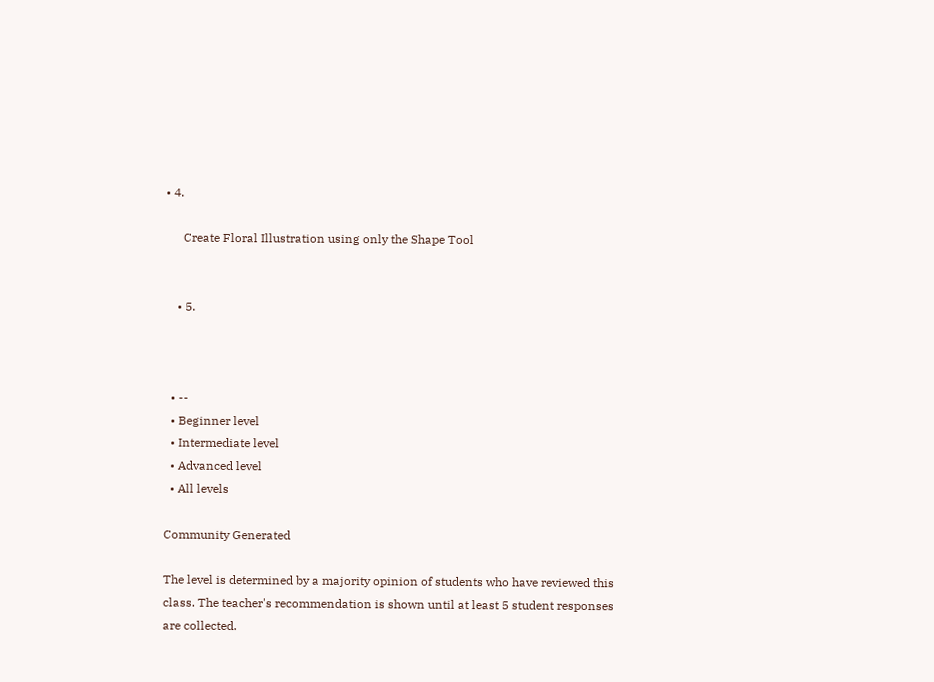• 4.

      Create Floral Illustration using only the Shape Tool


    • 5.



  • --
  • Beginner level
  • Intermediate level
  • Advanced level
  • All levels

Community Generated

The level is determined by a majority opinion of students who have reviewed this class. The teacher's recommendation is shown until at least 5 student responses are collected.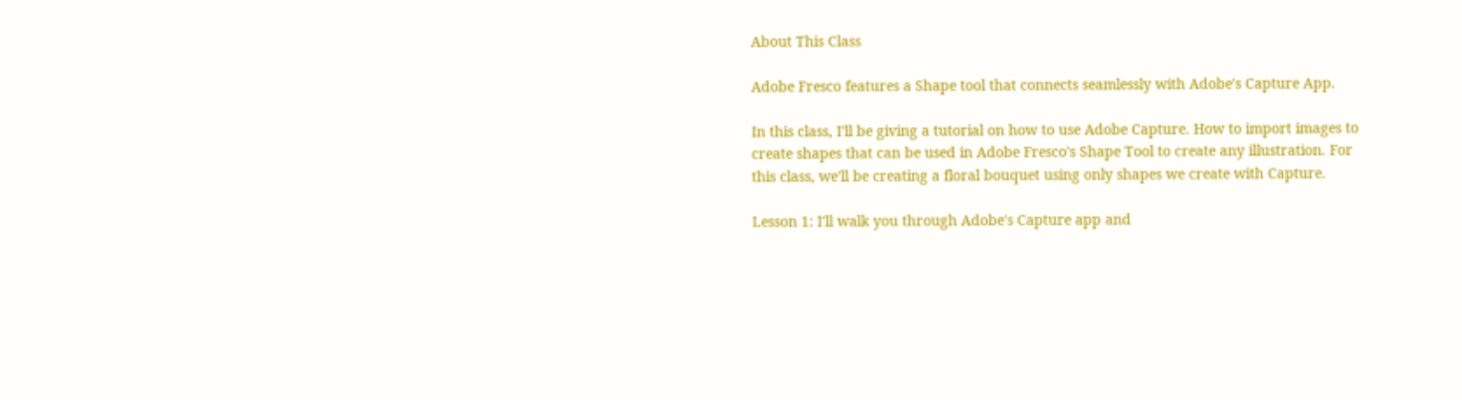About This Class

Adobe Fresco features a Shape tool that connects seamlessly with Adobe's Capture App.

In this class, I'll be giving a tutorial on how to use Adobe Capture. How to import images to create shapes that can be used in Adobe Fresco's Shape Tool to create any illustration. For this class, we'll be creating a floral bouquet using only shapes we create with Capture.

Lesson 1: I'll walk you through Adobe's Capture app and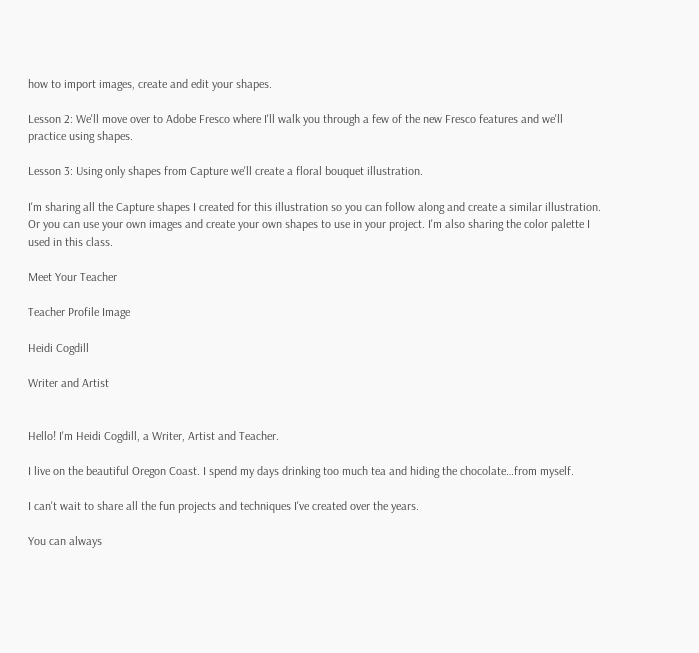how to import images, create and edit your shapes.

Lesson 2: We'll move over to Adobe Fresco where I'll walk you through a few of the new Fresco features and we'll practice using shapes.

Lesson 3: Using only shapes from Capture we'll create a floral bouquet illustration.

I'm sharing all the Capture shapes I created for this illustration so you can follow along and create a similar illustration. Or you can use your own images and create your own shapes to use in your project. I'm also sharing the color palette I used in this class.

Meet Your Teacher

Teacher Profile Image

Heidi Cogdill

Writer and Artist


Hello! I'm Heidi Cogdill, a Writer, Artist and Teacher.

I live on the beautiful Oregon Coast. I spend my days drinking too much tea and hiding the chocolate…from myself.

I can't wait to share all the fun projects and techniques I've created over the years.

You can always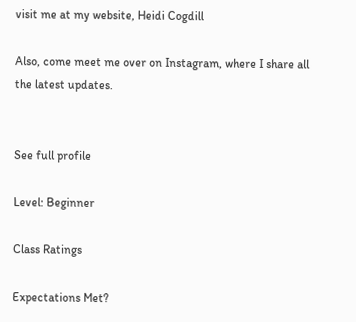visit me at my website, Heidi Cogdill

Also, come meet me over on Instagram, where I share all the latest updates.


See full profile

Level: Beginner

Class Ratings

Expectations Met?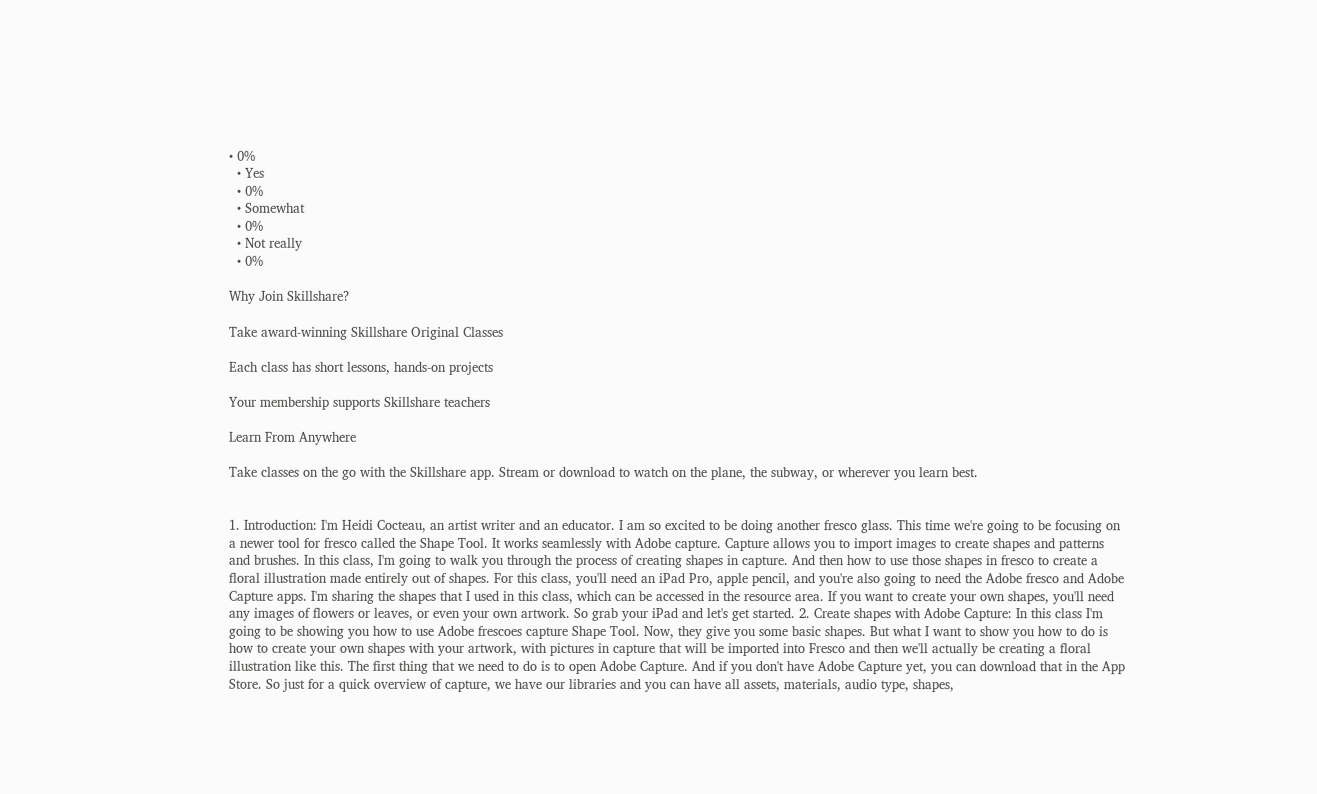• 0%
  • Yes
  • 0%
  • Somewhat
  • 0%
  • Not really
  • 0%

Why Join Skillshare?

Take award-winning Skillshare Original Classes

Each class has short lessons, hands-on projects

Your membership supports Skillshare teachers

Learn From Anywhere

Take classes on the go with the Skillshare app. Stream or download to watch on the plane, the subway, or wherever you learn best.


1. Introduction: I'm Heidi Cocteau, an artist writer and an educator. I am so excited to be doing another fresco glass. This time we're going to be focusing on a newer tool for fresco called the Shape Tool. It works seamlessly with Adobe capture. Capture allows you to import images to create shapes and patterns and brushes. In this class, I'm going to walk you through the process of creating shapes in capture. And then how to use those shapes in fresco to create a floral illustration made entirely out of shapes. For this class, you'll need an iPad Pro, apple pencil, and you're also going to need the Adobe fresco and Adobe Capture apps. I'm sharing the shapes that I used in this class, which can be accessed in the resource area. If you want to create your own shapes, you'll need any images of flowers or leaves, or even your own artwork. So grab your iPad and let's get started. 2. Create shapes with Adobe Capture: In this class I'm going to be showing you how to use Adobe frescoes capture Shape Tool. Now, they give you some basic shapes. But what I want to show you how to do is how to create your own shapes with your artwork, with pictures in capture that will be imported into Fresco and then we'll actually be creating a floral illustration like this. The first thing that we need to do is to open Adobe Capture. And if you don't have Adobe Capture yet, you can download that in the App Store. So just for a quick overview of capture, we have our libraries and you can have all assets, materials, audio type, shapes,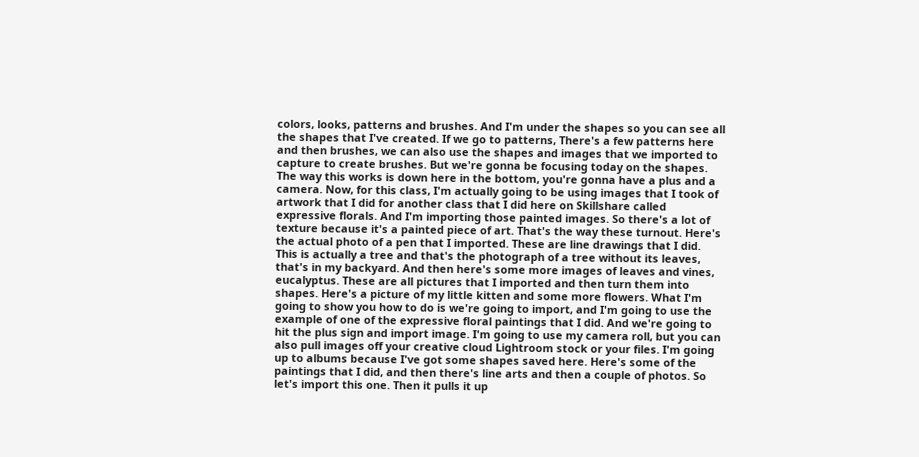colors, looks, patterns and brushes. And I'm under the shapes so you can see all the shapes that I've created. If we go to patterns, There's a few patterns here and then brushes, we can also use the shapes and images that we imported to capture to create brushes. But we're gonna be focusing today on the shapes. The way this works is down here in the bottom, you're gonna have a plus and a camera. Now, for this class, I'm actually going to be using images that I took of artwork that I did for another class that I did here on Skillshare called expressive florals. And I'm importing those painted images. So there's a lot of texture because it's a painted piece of art. That's the way these turnout. Here's the actual photo of a pen that I imported. These are line drawings that I did. This is actually a tree and that's the photograph of a tree without its leaves, that's in my backyard. And then here's some more images of leaves and vines, eucalyptus. These are all pictures that I imported and then turn them into shapes. Here's a picture of my little kitten and some more flowers. What I'm going to show you how to do is we're going to import, and I'm going to use the example of one of the expressive floral paintings that I did. And we're going to hit the plus sign and import image. I'm going to use my camera roll, but you can also pull images off your creative cloud Lightroom stock or your files. I'm going up to albums because I've got some shapes saved here. Here's some of the paintings that I did, and then there's line arts and then a couple of photos. So let's import this one. Then it pulls it up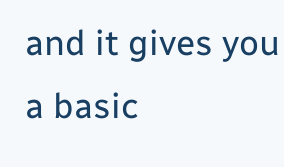and it gives you a basic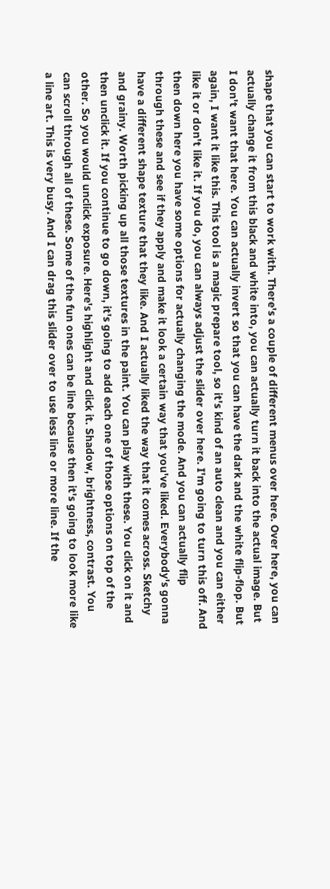shape that you can start to work with. There's a couple of different menus over here. Over here, you can actually change it from this black and white into, you can actually turn it back into the actual image. But I don't want that here. You can actually invert so that you can have the dark and the white flip-flop. But again, I want it like this. This tool is a magic prepare tool, so it's kind of an auto clean and you can either like it or don't like it. If you do, you can always adjust the slider over here. I'm going to turn this off. And then down here you have some options for actually changing the mode. And you can actually flip through these and see if they apply and make it look a certain way that you've liked. Everybody's gonna have a different shape texture that they like. And I actually liked the way that it comes across. Sketchy and grainy. Worth picking up all those textures in the paint. You can play with these. You click on it and then unclick it. If you continue to go down, it's going to add each one of those options on top of the other. So you would unclick exposure. Here's highlight and click it. Shadow, brightness, contrast. You can scroll through all of these. Some of the fun ones can be line because then it's going to look more like a line art. This is very busy. And I can drag this slider over to use less line or more line. If the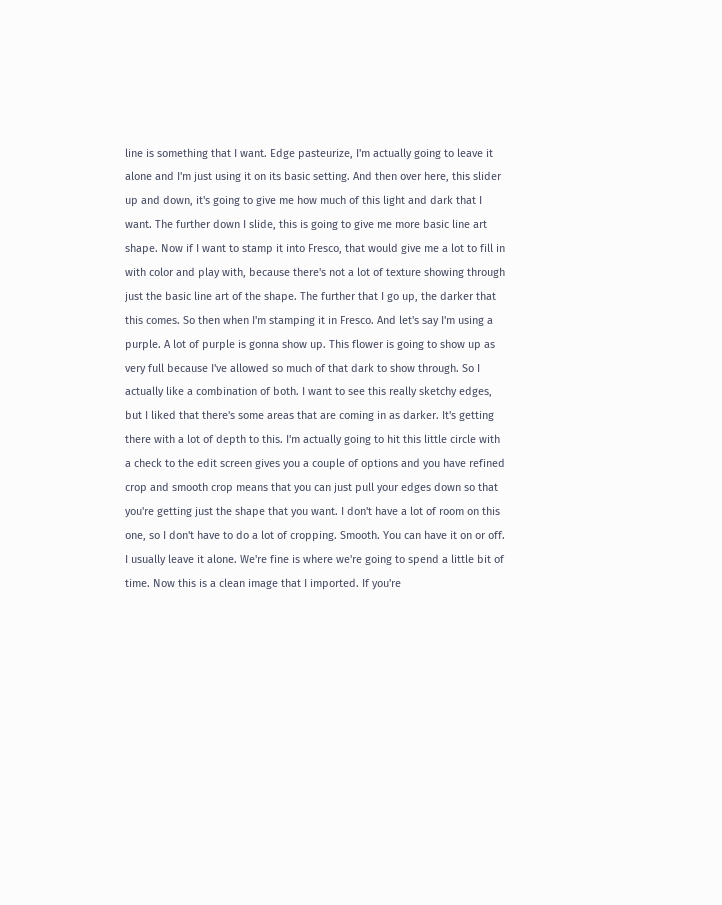line is something that I want. Edge pasteurize, I'm actually going to leave it alone and I'm just using it on its basic setting. And then over here, this slider up and down, it's going to give me how much of this light and dark that I want. The further down I slide, this is going to give me more basic line art shape. Now if I want to stamp it into Fresco, that would give me a lot to fill in with color and play with, because there's not a lot of texture showing through just the basic line art of the shape. The further that I go up, the darker that this comes. So then when I'm stamping it in Fresco. And let's say I'm using a purple. A lot of purple is gonna show up. This flower is going to show up as very full because I've allowed so much of that dark to show through. So I actually like a combination of both. I want to see this really sketchy edges, but I liked that there's some areas that are coming in as darker. It's getting there with a lot of depth to this. I'm actually going to hit this little circle with a check to the edit screen gives you a couple of options and you have refined crop and smooth crop means that you can just pull your edges down so that you're getting just the shape that you want. I don't have a lot of room on this one, so I don't have to do a lot of cropping. Smooth. You can have it on or off. I usually leave it alone. We're fine is where we're going to spend a little bit of time. Now this is a clean image that I imported. If you're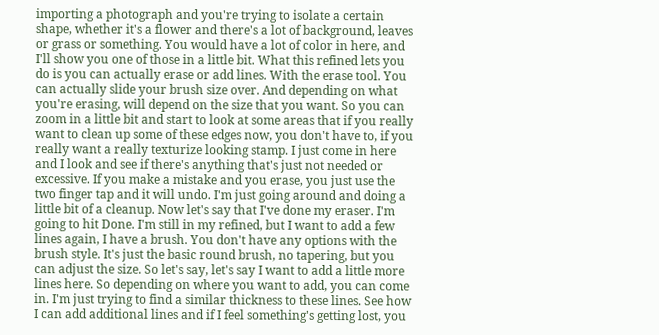importing a photograph and you're trying to isolate a certain shape, whether it's a flower and there's a lot of background, leaves or grass or something. You would have a lot of color in here, and I'll show you one of those in a little bit. What this refined lets you do is you can actually erase or add lines. With the erase tool. You can actually slide your brush size over. And depending on what you're erasing, will depend on the size that you want. So you can zoom in a little bit and start to look at some areas that if you really want to clean up some of these edges now, you don't have to, if you really want a really texturize looking stamp. I just come in here and I look and see if there's anything that's just not needed or excessive. If you make a mistake and you erase, you just use the two finger tap and it will undo. I'm just going around and doing a little bit of a cleanup. Now let's say that I've done my eraser. I'm going to hit Done. I'm still in my refined, but I want to add a few lines again, I have a brush. You don't have any options with the brush style. It's just the basic round brush, no tapering, but you can adjust the size. So let's say, let's say I want to add a little more lines here. So depending on where you want to add, you can come in. I'm just trying to find a similar thickness to these lines. See how I can add additional lines and if I feel something's getting lost, you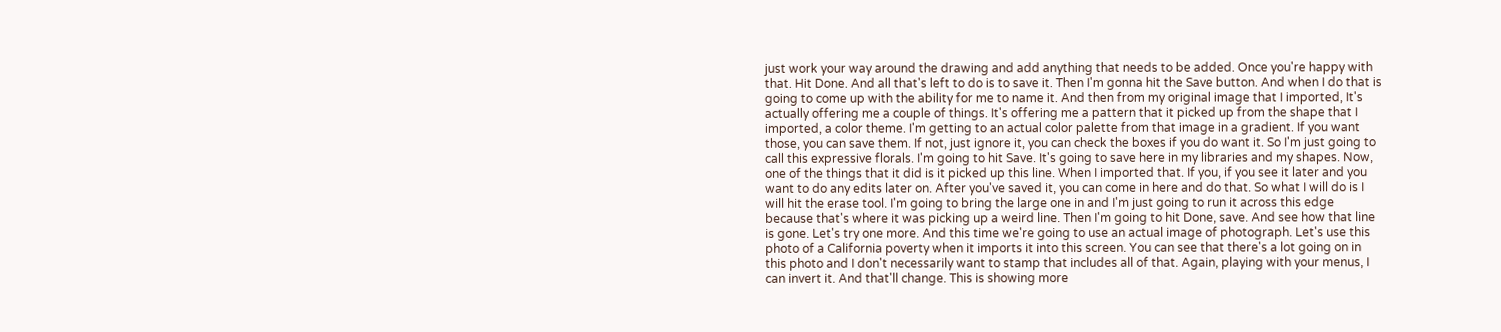just work your way around the drawing and add anything that needs to be added. Once you're happy with that. Hit Done. And all that's left to do is to save it. Then I'm gonna hit the Save button. And when I do that is going to come up with the ability for me to name it. And then from my original image that I imported, It's actually offering me a couple of things. It's offering me a pattern that it picked up from the shape that I imported, a color theme. I'm getting to an actual color palette from that image in a gradient. If you want those, you can save them. If not, just ignore it, you can check the boxes if you do want it. So I'm just going to call this expressive florals. I'm going to hit Save. It's going to save here in my libraries and my shapes. Now, one of the things that it did is it picked up this line. When I imported that. If you, if you see it later and you want to do any edits later on. After you've saved it, you can come in here and do that. So what I will do is I will hit the erase tool. I'm going to bring the large one in and I'm just going to run it across this edge because that's where it was picking up a weird line. Then I'm going to hit Done, save. And see how that line is gone. Let's try one more. And this time we're going to use an actual image of photograph. Let's use this photo of a California poverty when it imports it into this screen. You can see that there's a lot going on in this photo and I don't necessarily want to stamp that includes all of that. Again, playing with your menus, I can invert it. And that'll change. This is showing more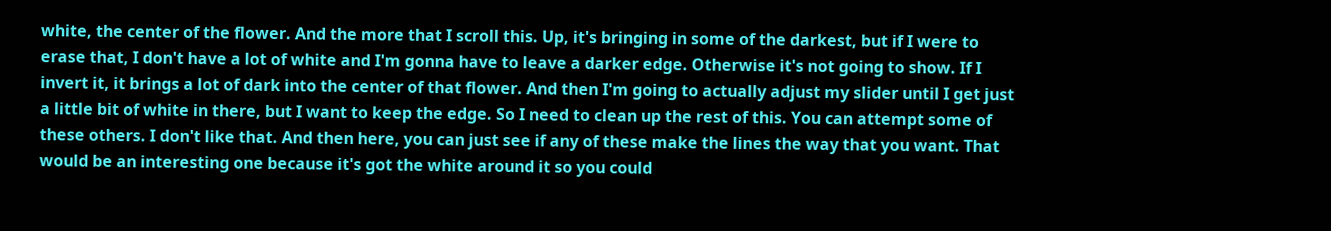white, the center of the flower. And the more that I scroll this. Up, it's bringing in some of the darkest, but if I were to erase that, I don't have a lot of white and I'm gonna have to leave a darker edge. Otherwise it's not going to show. If I invert it, it brings a lot of dark into the center of that flower. And then I'm going to actually adjust my slider until I get just a little bit of white in there, but I want to keep the edge. So I need to clean up the rest of this. You can attempt some of these others. I don't like that. And then here, you can just see if any of these make the lines the way that you want. That would be an interesting one because it's got the white around it so you could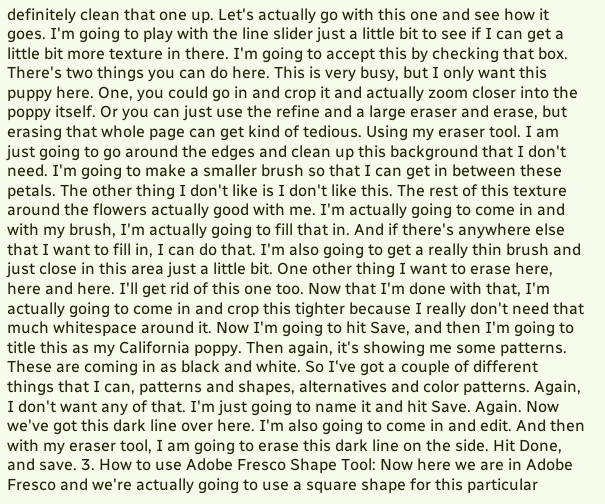definitely clean that one up. Let's actually go with this one and see how it goes. I'm going to play with the line slider just a little bit to see if I can get a little bit more texture in there. I'm going to accept this by checking that box. There's two things you can do here. This is very busy, but I only want this puppy here. One, you could go in and crop it and actually zoom closer into the poppy itself. Or you can just use the refine and a large eraser and erase, but erasing that whole page can get kind of tedious. Using my eraser tool. I am just going to go around the edges and clean up this background that I don't need. I'm going to make a smaller brush so that I can get in between these petals. The other thing I don't like is I don't like this. The rest of this texture around the flowers actually good with me. I'm actually going to come in and with my brush, I'm actually going to fill that in. And if there's anywhere else that I want to fill in, I can do that. I'm also going to get a really thin brush and just close in this area just a little bit. One other thing I want to erase here, here and here. I'll get rid of this one too. Now that I'm done with that, I'm actually going to come in and crop this tighter because I really don't need that much whitespace around it. Now I'm going to hit Save, and then I'm going to title this as my California poppy. Then again, it's showing me some patterns. These are coming in as black and white. So I've got a couple of different things that I can, patterns and shapes, alternatives and color patterns. Again, I don't want any of that. I'm just going to name it and hit Save. Again. Now we've got this dark line over here. I'm also going to come in and edit. And then with my eraser tool, I am going to erase this dark line on the side. Hit Done, and save. 3. How to use Adobe Fresco Shape Tool: Now here we are in Adobe Fresco and we're actually going to use a square shape for this particular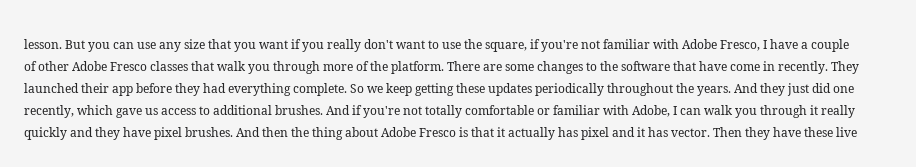lesson. But you can use any size that you want if you really don't want to use the square, if you're not familiar with Adobe Fresco, I have a couple of other Adobe Fresco classes that walk you through more of the platform. There are some changes to the software that have come in recently. They launched their app before they had everything complete. So we keep getting these updates periodically throughout the years. And they just did one recently, which gave us access to additional brushes. And if you're not totally comfortable or familiar with Adobe, I can walk you through it really quickly and they have pixel brushes. And then the thing about Adobe Fresco is that it actually has pixel and it has vector. Then they have these live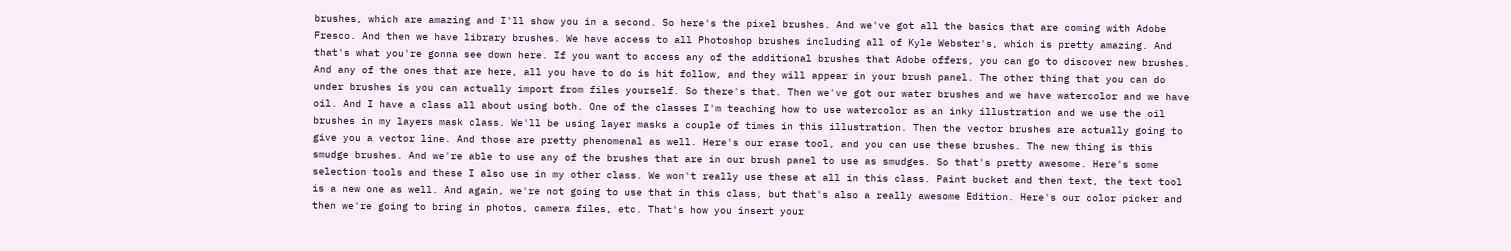brushes, which are amazing and I'll show you in a second. So here's the pixel brushes. And we've got all the basics that are coming with Adobe Fresco. And then we have library brushes. We have access to all Photoshop brushes including all of Kyle Webster's, which is pretty amazing. And that's what you're gonna see down here. If you want to access any of the additional brushes that Adobe offers, you can go to discover new brushes. And any of the ones that are here, all you have to do is hit follow, and they will appear in your brush panel. The other thing that you can do under brushes is you can actually import from files yourself. So there's that. Then we've got our water brushes and we have watercolor and we have oil. And I have a class all about using both. One of the classes I'm teaching how to use watercolor as an inky illustration and we use the oil brushes in my layers mask class. We'll be using layer masks a couple of times in this illustration. Then the vector brushes are actually going to give you a vector line. And those are pretty phenomenal as well. Here's our erase tool, and you can use these brushes. The new thing is this smudge brushes. And we're able to use any of the brushes that are in our brush panel to use as smudges. So that's pretty awesome. Here's some selection tools and these I also use in my other class. We won't really use these at all in this class. Paint bucket and then text, the text tool is a new one as well. And again, we're not going to use that in this class, but that's also a really awesome Edition. Here's our color picker and then we're going to bring in photos, camera files, etc. That's how you insert your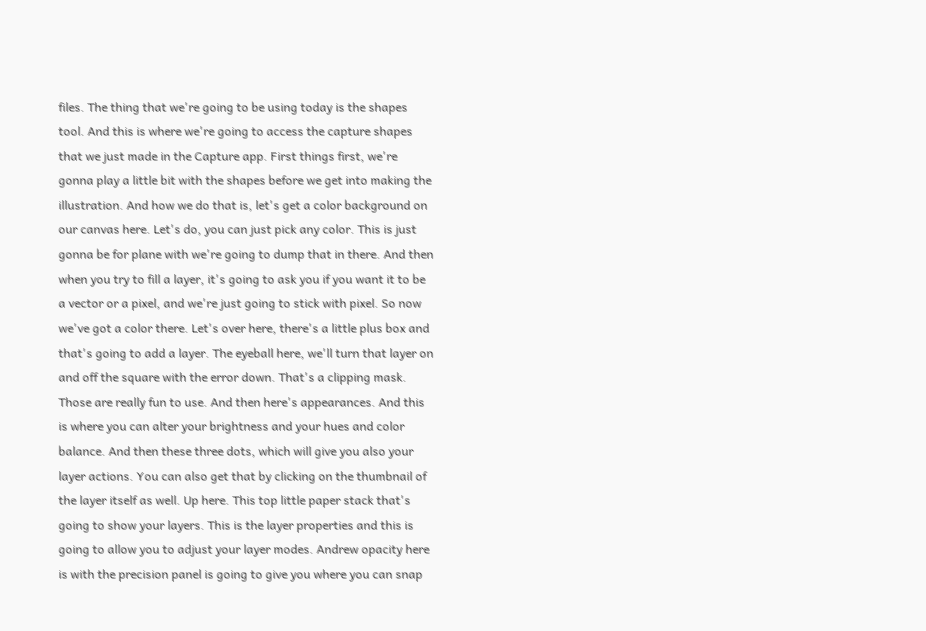files. The thing that we're going to be using today is the shapes tool. And this is where we're going to access the capture shapes that we just made in the Capture app. First things first, we're gonna play a little bit with the shapes before we get into making the illustration. And how we do that is, let's get a color background on our canvas here. Let's do, you can just pick any color. This is just gonna be for plane with we're going to dump that in there. And then when you try to fill a layer, it's going to ask you if you want it to be a vector or a pixel, and we're just going to stick with pixel. So now we've got a color there. Let's over here, there's a little plus box and that's going to add a layer. The eyeball here, we'll turn that layer on and off the square with the error down. That's a clipping mask. Those are really fun to use. And then here's appearances. And this is where you can alter your brightness and your hues and color balance. And then these three dots, which will give you also your layer actions. You can also get that by clicking on the thumbnail of the layer itself as well. Up here. This top little paper stack that's going to show your layers. This is the layer properties and this is going to allow you to adjust your layer modes. Andrew opacity here is with the precision panel is going to give you where you can snap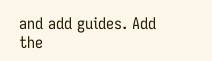and add guides. Add the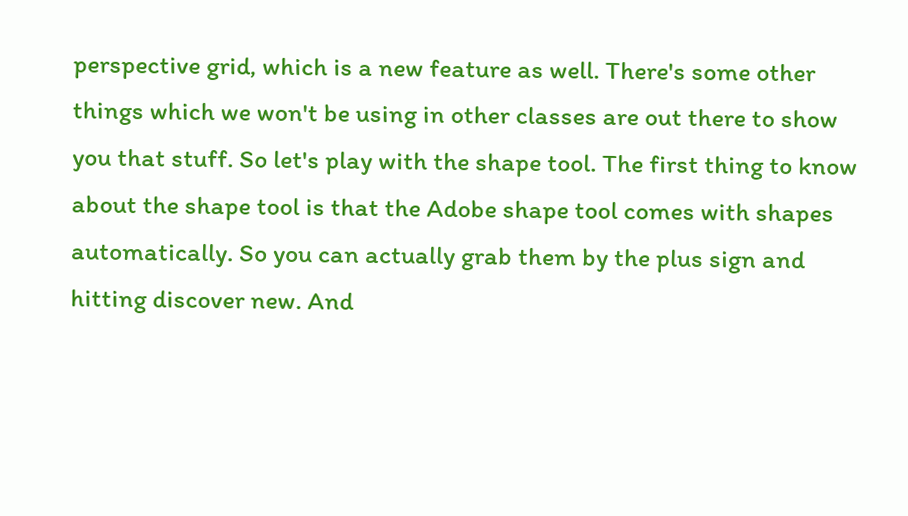perspective grid, which is a new feature as well. There's some other things which we won't be using in other classes are out there to show you that stuff. So let's play with the shape tool. The first thing to know about the shape tool is that the Adobe shape tool comes with shapes automatically. So you can actually grab them by the plus sign and hitting discover new. And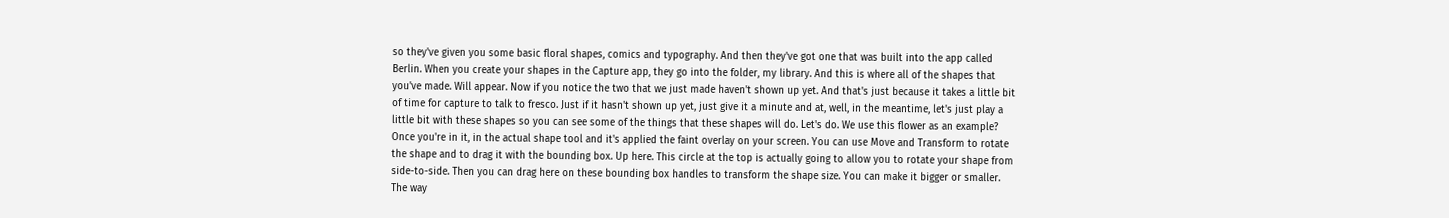so they've given you some basic floral shapes, comics and typography. And then they've got one that was built into the app called Berlin. When you create your shapes in the Capture app, they go into the folder, my library. And this is where all of the shapes that you've made. Will appear. Now if you notice the two that we just made haven't shown up yet. And that's just because it takes a little bit of time for capture to talk to fresco. Just if it hasn't shown up yet, just give it a minute and at, well, in the meantime, let's just play a little bit with these shapes so you can see some of the things that these shapes will do. Let's do. We use this flower as an example? Once you're in it, in the actual shape tool and it's applied the faint overlay on your screen. You can use Move and Transform to rotate the shape and to drag it with the bounding box. Up here. This circle at the top is actually going to allow you to rotate your shape from side-to-side. Then you can drag here on these bounding box handles to transform the shape size. You can make it bigger or smaller. The way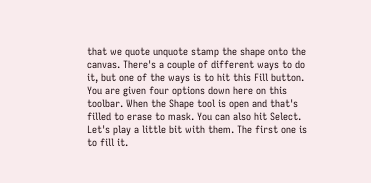that we quote unquote stamp the shape onto the canvas. There's a couple of different ways to do it, but one of the ways is to hit this Fill button. You are given four options down here on this toolbar. When the Shape tool is open and that's filled to erase to mask. You can also hit Select. Let's play a little bit with them. The first one is to fill it.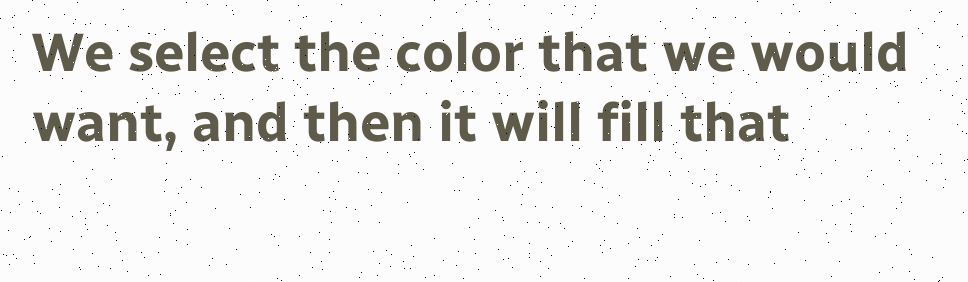We select the color that we would want, and then it will fill that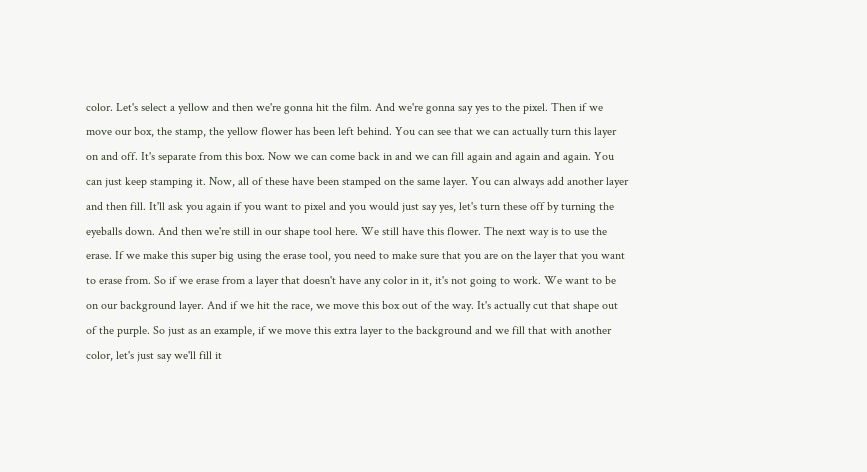color. Let's select a yellow and then we're gonna hit the film. And we're gonna say yes to the pixel. Then if we move our box, the stamp, the yellow flower has been left behind. You can see that we can actually turn this layer on and off. It's separate from this box. Now we can come back in and we can fill again and again and again. You can just keep stamping it. Now, all of these have been stamped on the same layer. You can always add another layer and then fill. It'll ask you again if you want to pixel and you would just say yes, let's turn these off by turning the eyeballs down. And then we're still in our shape tool here. We still have this flower. The next way is to use the erase. If we make this super big using the erase tool, you need to make sure that you are on the layer that you want to erase from. So if we erase from a layer that doesn't have any color in it, it's not going to work. We want to be on our background layer. And if we hit the race, we move this box out of the way. It's actually cut that shape out of the purple. So just as an example, if we move this extra layer to the background and we fill that with another color, let's just say we'll fill it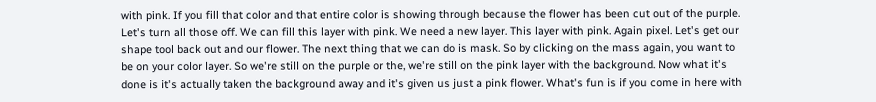with pink. If you fill that color and that entire color is showing through because the flower has been cut out of the purple. Let's turn all those off. We can fill this layer with pink. We need a new layer. This layer with pink. Again pixel. Let's get our shape tool back out and our flower. The next thing that we can do is mask. So by clicking on the mass again, you want to be on your color layer. So we're still on the purple or the, we're still on the pink layer with the background. Now what it's done is it's actually taken the background away and it's given us just a pink flower. What's fun is if you come in here with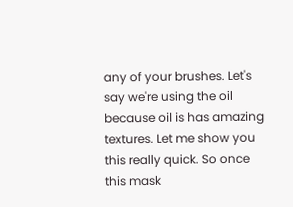any of your brushes. Let's say we're using the oil because oil is has amazing textures. Let me show you this really quick. So once this mask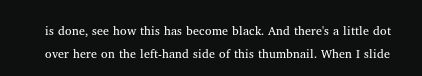is done, see how this has become black. And there's a little dot over here on the left-hand side of this thumbnail. When I slide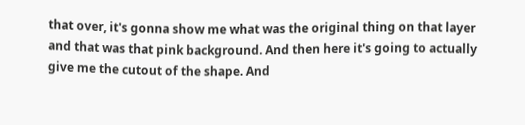that over, it's gonna show me what was the original thing on that layer and that was that pink background. And then here it's going to actually give me the cutout of the shape. And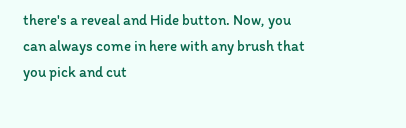there's a reveal and Hide button. Now, you can always come in here with any brush that you pick and cut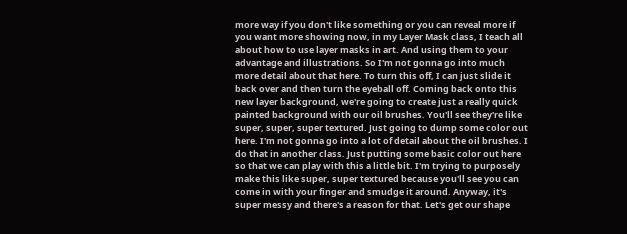more way if you don't like something or you can reveal more if you want more showing now, in my Layer Mask class, I teach all about how to use layer masks in art. And using them to your advantage and illustrations. So I'm not gonna go into much more detail about that here. To turn this off, I can just slide it back over and then turn the eyeball off. Coming back onto this new layer background, we're going to create just a really quick painted background with our oil brushes. You'll see they're like super, super, super textured. Just going to dump some color out here. I'm not gonna go into a lot of detail about the oil brushes. I do that in another class. Just putting some basic color out here so that we can play with this a little bit. I'm trying to purposely make this like super, super textured because you'll see you can come in with your finger and smudge it around. Anyway, it's super messy and there's a reason for that. Let's get our shape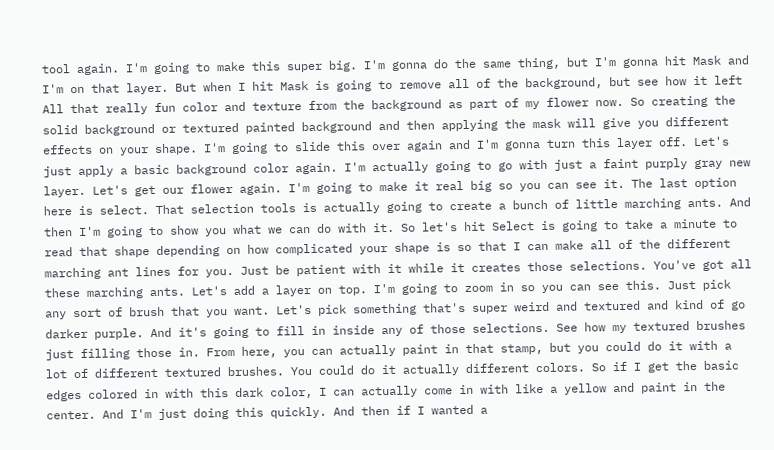tool again. I'm going to make this super big. I'm gonna do the same thing, but I'm gonna hit Mask and I'm on that layer. But when I hit Mask is going to remove all of the background, but see how it left All that really fun color and texture from the background as part of my flower now. So creating the solid background or textured painted background and then applying the mask will give you different effects on your shape. I'm going to slide this over again and I'm gonna turn this layer off. Let's just apply a basic background color again. I'm actually going to go with just a faint purply gray new layer. Let's get our flower again. I'm going to make it real big so you can see it. The last option here is select. That selection tools is actually going to create a bunch of little marching ants. And then I'm going to show you what we can do with it. So let's hit Select is going to take a minute to read that shape depending on how complicated your shape is so that I can make all of the different marching ant lines for you. Just be patient with it while it creates those selections. You've got all these marching ants. Let's add a layer on top. I'm going to zoom in so you can see this. Just pick any sort of brush that you want. Let's pick something that's super weird and textured and kind of go darker purple. And it's going to fill in inside any of those selections. See how my textured brushes just filling those in. From here, you can actually paint in that stamp, but you could do it with a lot of different textured brushes. You could do it actually different colors. So if I get the basic edges colored in with this dark color, I can actually come in with like a yellow and paint in the center. And I'm just doing this quickly. And then if I wanted a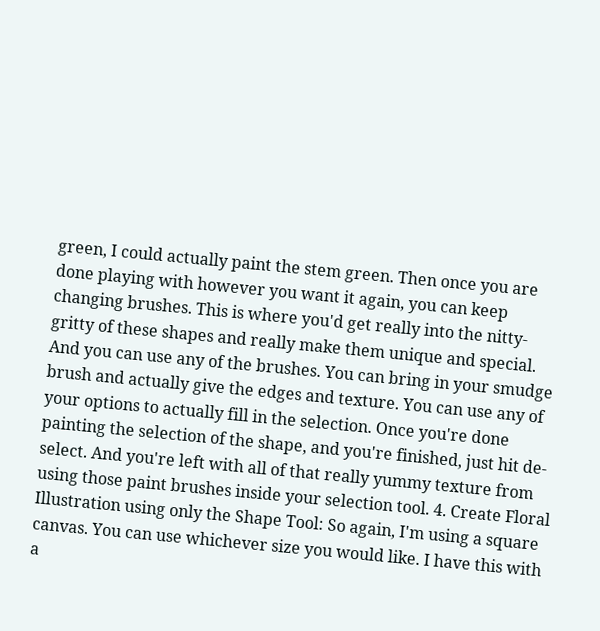green, I could actually paint the stem green. Then once you are done playing with however you want it again, you can keep changing brushes. This is where you'd get really into the nitty-gritty of these shapes and really make them unique and special. And you can use any of the brushes. You can bring in your smudge brush and actually give the edges and texture. You can use any of your options to actually fill in the selection. Once you're done painting the selection of the shape, and you're finished, just hit de-select. And you're left with all of that really yummy texture from using those paint brushes inside your selection tool. 4. Create Floral Illustration using only the Shape Tool: So again, I'm using a square canvas. You can use whichever size you would like. I have this with a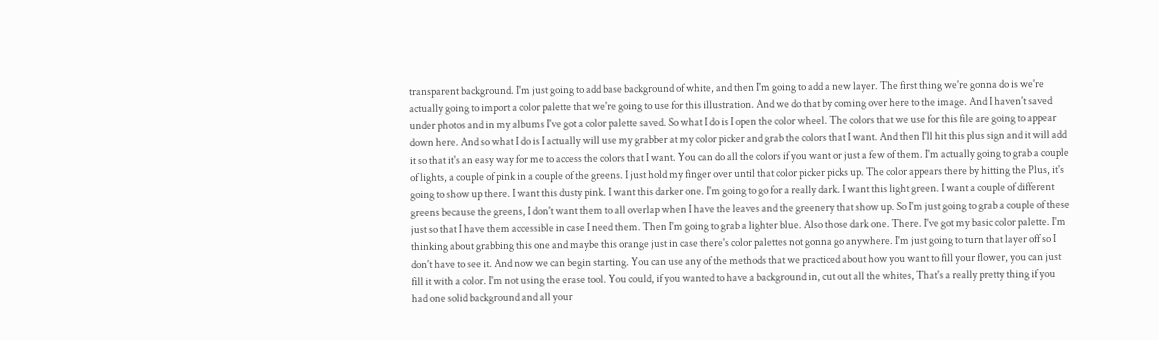transparent background. I'm just going to add base background of white, and then I'm going to add a new layer. The first thing we're gonna do is we're actually going to import a color palette that we're going to use for this illustration. And we do that by coming over here to the image. And I haven't saved under photos and in my albums I've got a color palette saved. So what I do is I open the color wheel. The colors that we use for this file are going to appear down here. And so what I do is I actually will use my grabber at my color picker and grab the colors that I want. And then I'll hit this plus sign and it will add it so that it's an easy way for me to access the colors that I want. You can do all the colors if you want or just a few of them. I'm actually going to grab a couple of lights, a couple of pink in a couple of the greens. I just hold my finger over until that color picker picks up. The color appears there by hitting the Plus, it's going to show up there. I want this dusty pink. I want this darker one. I'm going to go for a really dark. I want this light green. I want a couple of different greens because the greens, I don't want them to all overlap when I have the leaves and the greenery that show up. So I'm just going to grab a couple of these just so that I have them accessible in case I need them. Then I'm going to grab a lighter blue. Also those dark one. There. I've got my basic color palette. I'm thinking about grabbing this one and maybe this orange just in case there's color palettes not gonna go anywhere. I'm just going to turn that layer off so I don't have to see it. And now we can begin starting. You can use any of the methods that we practiced about how you want to fill your flower, you can just fill it with a color. I'm not using the erase tool. You could, if you wanted to have a background in, cut out all the whites, That's a really pretty thing if you had one solid background and all your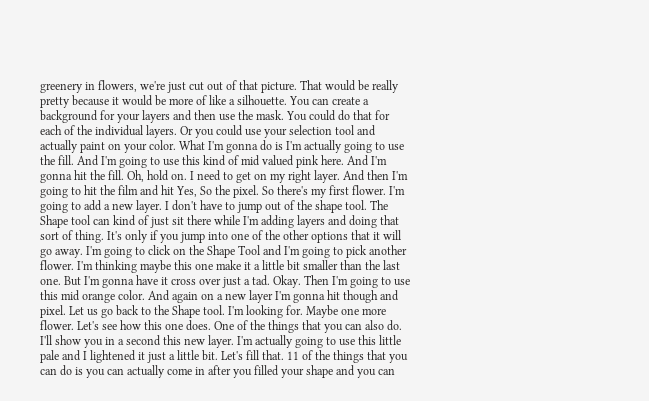greenery in flowers, we're just cut out of that picture. That would be really pretty because it would be more of like a silhouette. You can create a background for your layers and then use the mask. You could do that for each of the individual layers. Or you could use your selection tool and actually paint on your color. What I'm gonna do is I'm actually going to use the fill. And I'm going to use this kind of mid valued pink here. And I'm gonna hit the fill. Oh, hold on. I need to get on my right layer. And then I'm going to hit the film and hit Yes, So the pixel. So there's my first flower. I'm going to add a new layer. I don't have to jump out of the shape tool. The Shape tool can kind of just sit there while I'm adding layers and doing that sort of thing. It's only if you jump into one of the other options that it will go away. I'm going to click on the Shape Tool and I'm going to pick another flower. I'm thinking maybe this one make it a little bit smaller than the last one. But I'm gonna have it cross over just a tad. Okay. Then I'm going to use this mid orange color. And again on a new layer I'm gonna hit though and pixel. Let us go back to the Shape tool. I'm looking for. Maybe one more flower. Let's see how this one does. One of the things that you can also do. I'll show you in a second this new layer. I'm actually going to use this little pale and I lightened it just a little bit. Let's fill that. 11 of the things that you can do is you can actually come in after you filled your shape and you can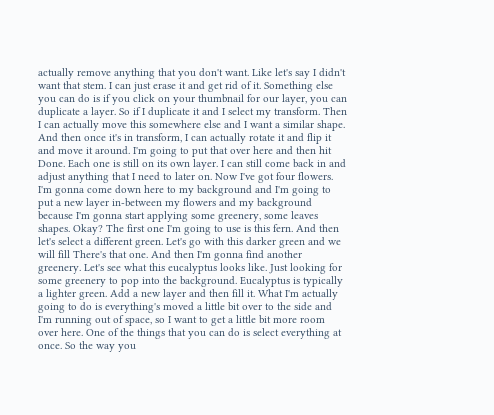actually remove anything that you don't want. Like let's say I didn't want that stem. I can just erase it and get rid of it. Something else you can do is if you click on your thumbnail for our layer, you can duplicate a layer. So if I duplicate it and I select my transform. Then I can actually move this somewhere else and I want a similar shape. And then once it's in transform, I can actually rotate it and flip it and move it around. I'm going to put that over here and then hit Done. Each one is still on its own layer. I can still come back in and adjust anything that I need to later on. Now I've got four flowers. I'm gonna come down here to my background and I'm going to put a new layer in-between my flowers and my background because I'm gonna start applying some greenery, some leaves shapes. Okay? The first one I'm going to use is this fern. And then let's select a different green. Let's go with this darker green and we will fill There's that one. And then I'm gonna find another greenery. Let's see what this eucalyptus looks like. Just looking for some greenery to pop into the background. Eucalyptus is typically a lighter green. Add a new layer and then fill it. What I'm actually going to do is everything's moved a little bit over to the side and I'm running out of space, so I want to get a little bit more room over here. One of the things that you can do is select everything at once. So the way you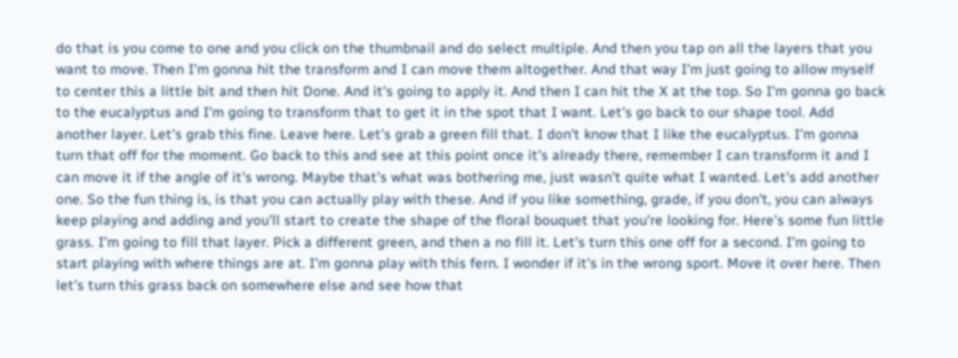do that is you come to one and you click on the thumbnail and do select multiple. And then you tap on all the layers that you want to move. Then I'm gonna hit the transform and I can move them altogether. And that way I'm just going to allow myself to center this a little bit and then hit Done. And it's going to apply it. And then I can hit the X at the top. So I'm gonna go back to the eucalyptus and I'm going to transform that to get it in the spot that I want. Let's go back to our shape tool. Add another layer. Let's grab this fine. Leave here. Let's grab a green fill that. I don't know that I like the eucalyptus. I'm gonna turn that off for the moment. Go back to this and see at this point once it's already there, remember I can transform it and I can move it if the angle of it's wrong. Maybe that's what was bothering me, just wasn't quite what I wanted. Let's add another one. So the fun thing is, is that you can actually play with these. And if you like something, grade, if you don't, you can always keep playing and adding and you'll start to create the shape of the floral bouquet that you're looking for. Here's some fun little grass. I'm going to fill that layer. Pick a different green, and then a no fill it. Let's turn this one off for a second. I'm going to start playing with where things are at. I'm gonna play with this fern. I wonder if it's in the wrong sport. Move it over here. Then let's turn this grass back on somewhere else and see how that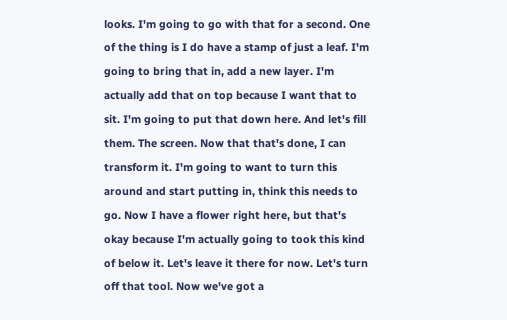looks. I'm going to go with that for a second. One of the thing is I do have a stamp of just a leaf. I'm going to bring that in, add a new layer. I'm actually add that on top because I want that to sit. I'm going to put that down here. And let's fill them. The screen. Now that that's done, I can transform it. I'm going to want to turn this around and start putting in, think this needs to go. Now I have a flower right here, but that's okay because I'm actually going to took this kind of below it. Let's leave it there for now. Let's turn off that tool. Now we've got a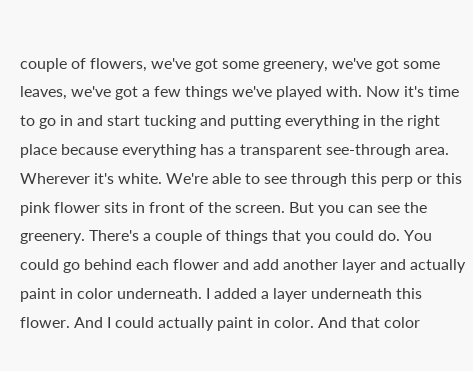couple of flowers, we've got some greenery, we've got some leaves, we've got a few things we've played with. Now it's time to go in and start tucking and putting everything in the right place because everything has a transparent see-through area. Wherever it's white. We're able to see through this perp or this pink flower sits in front of the screen. But you can see the greenery. There's a couple of things that you could do. You could go behind each flower and add another layer and actually paint in color underneath. I added a layer underneath this flower. And I could actually paint in color. And that color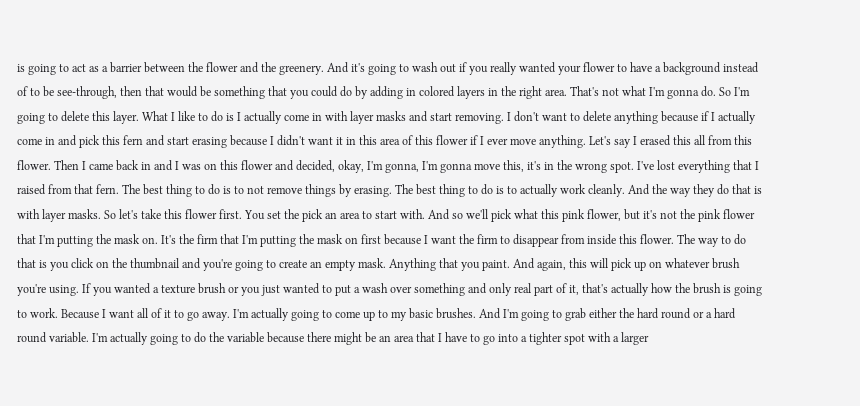is going to act as a barrier between the flower and the greenery. And it's going to wash out if you really wanted your flower to have a background instead of to be see-through, then that would be something that you could do by adding in colored layers in the right area. That's not what I'm gonna do. So I'm going to delete this layer. What I like to do is I actually come in with layer masks and start removing. I don't want to delete anything because if I actually come in and pick this fern and start erasing because I didn't want it in this area of this flower if I ever move anything. Let's say I erased this all from this flower. Then I came back in and I was on this flower and decided, okay, I'm gonna, I'm gonna move this, it's in the wrong spot. I've lost everything that I raised from that fern. The best thing to do is to not remove things by erasing. The best thing to do is to actually work cleanly. And the way they do that is with layer masks. So let's take this flower first. You set the pick an area to start with. And so we'll pick what this pink flower, but it's not the pink flower that I'm putting the mask on. It's the firm that I'm putting the mask on first because I want the firm to disappear from inside this flower. The way to do that is you click on the thumbnail and you're going to create an empty mask. Anything that you paint. And again, this will pick up on whatever brush you're using. If you wanted a texture brush or you just wanted to put a wash over something and only real part of it, that's actually how the brush is going to work. Because I want all of it to go away. I'm actually going to come up to my basic brushes. And I'm going to grab either the hard round or a hard round variable. I'm actually going to do the variable because there might be an area that I have to go into a tighter spot with a larger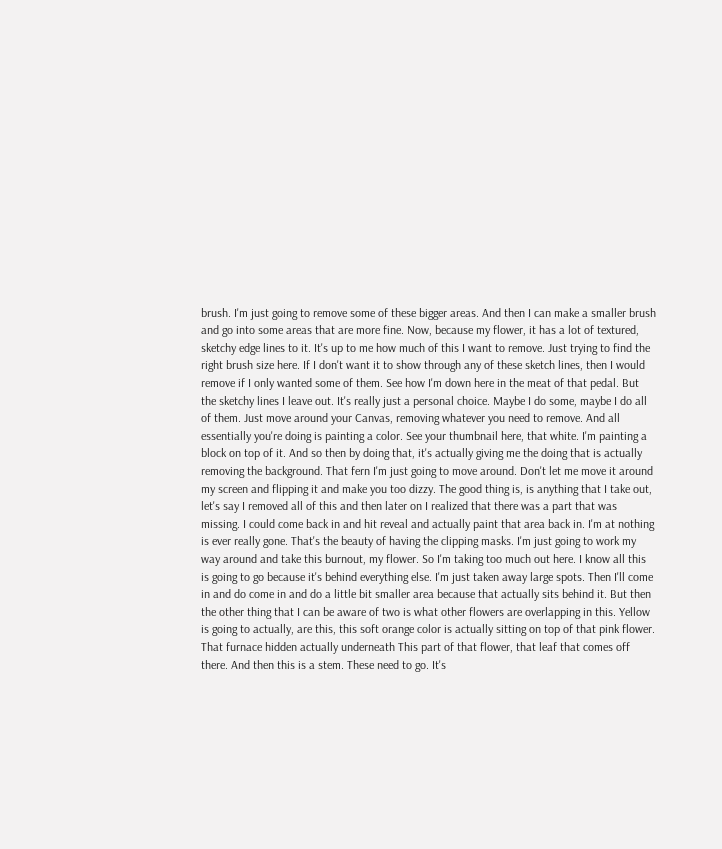brush. I'm just going to remove some of these bigger areas. And then I can make a smaller brush and go into some areas that are more fine. Now, because my flower, it has a lot of textured, sketchy edge lines to it. It's up to me how much of this I want to remove. Just trying to find the right brush size here. If I don't want it to show through any of these sketch lines, then I would remove if I only wanted some of them. See how I'm down here in the meat of that pedal. But the sketchy lines I leave out. It's really just a personal choice. Maybe I do some, maybe I do all of them. Just move around your Canvas, removing whatever you need to remove. And all essentially you're doing is painting a color. See your thumbnail here, that white. I'm painting a block on top of it. And so then by doing that, it's actually giving me the doing that is actually removing the background. That fern I'm just going to move around. Don't let me move it around my screen and flipping it and make you too dizzy. The good thing is, is anything that I take out, let's say I removed all of this and then later on I realized that there was a part that was missing. I could come back in and hit reveal and actually paint that area back in. I'm at nothing is ever really gone. That's the beauty of having the clipping masks. I'm just going to work my way around and take this burnout, my flower. So I'm taking too much out here. I know all this is going to go because it's behind everything else. I'm just taken away large spots. Then I'll come in and do come in and do a little bit smaller area because that actually sits behind it. But then the other thing that I can be aware of two is what other flowers are overlapping in this. Yellow is going to actually, are this, this soft orange color is actually sitting on top of that pink flower. That furnace hidden actually underneath This part of that flower, that leaf that comes off there. And then this is a stem. These need to go. It's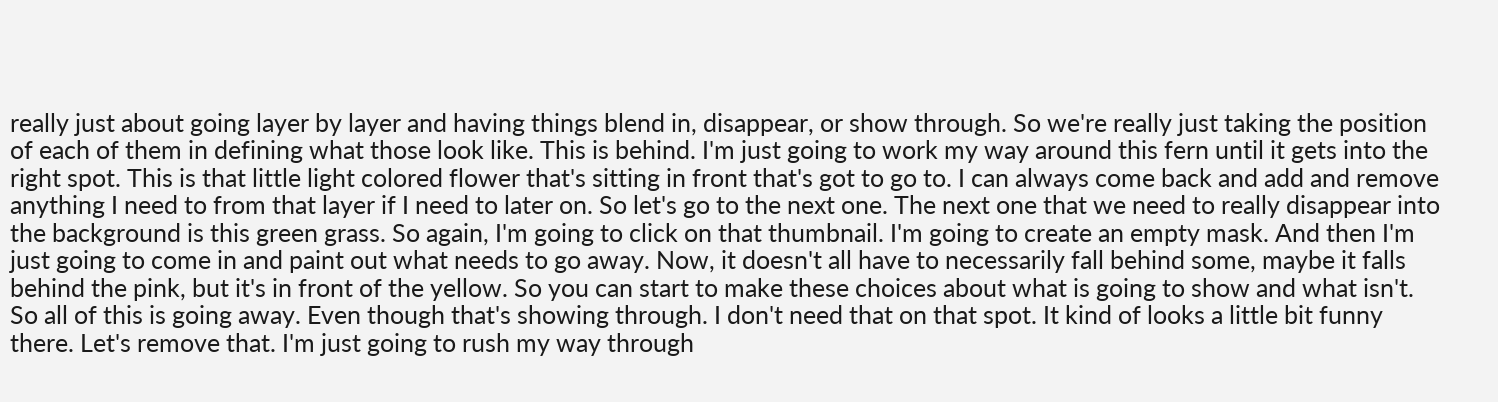really just about going layer by layer and having things blend in, disappear, or show through. So we're really just taking the position of each of them in defining what those look like. This is behind. I'm just going to work my way around this fern until it gets into the right spot. This is that little light colored flower that's sitting in front that's got to go to. I can always come back and add and remove anything I need to from that layer if I need to later on. So let's go to the next one. The next one that we need to really disappear into the background is this green grass. So again, I'm going to click on that thumbnail. I'm going to create an empty mask. And then I'm just going to come in and paint out what needs to go away. Now, it doesn't all have to necessarily fall behind some, maybe it falls behind the pink, but it's in front of the yellow. So you can start to make these choices about what is going to show and what isn't. So all of this is going away. Even though that's showing through. I don't need that on that spot. It kind of looks a little bit funny there. Let's remove that. I'm just going to rush my way through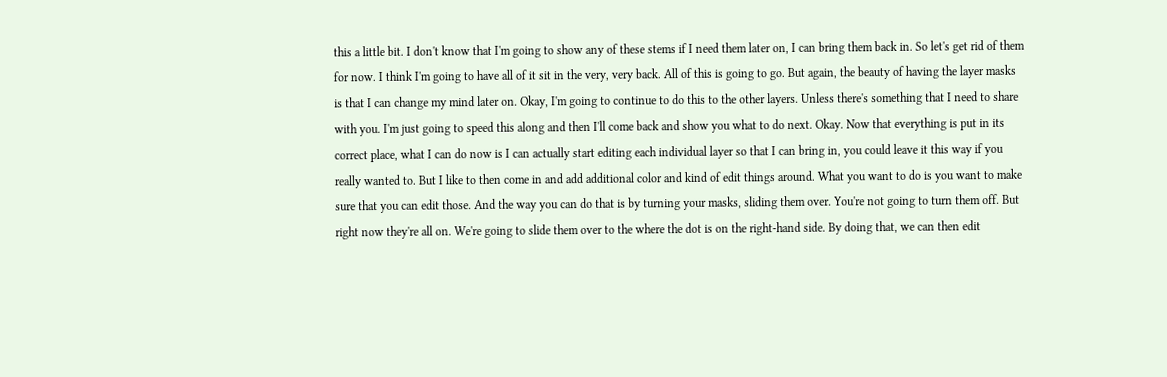this a little bit. I don't know that I'm going to show any of these stems if I need them later on, I can bring them back in. So let's get rid of them for now. I think I'm going to have all of it sit in the very, very back. All of this is going to go. But again, the beauty of having the layer masks is that I can change my mind later on. Okay, I'm going to continue to do this to the other layers. Unless there's something that I need to share with you. I'm just going to speed this along and then I'll come back and show you what to do next. Okay. Now that everything is put in its correct place, what I can do now is I can actually start editing each individual layer so that I can bring in, you could leave it this way if you really wanted to. But I like to then come in and add additional color and kind of edit things around. What you want to do is you want to make sure that you can edit those. And the way you can do that is by turning your masks, sliding them over. You're not going to turn them off. But right now they're all on. We're going to slide them over to the where the dot is on the right-hand side. By doing that, we can then edit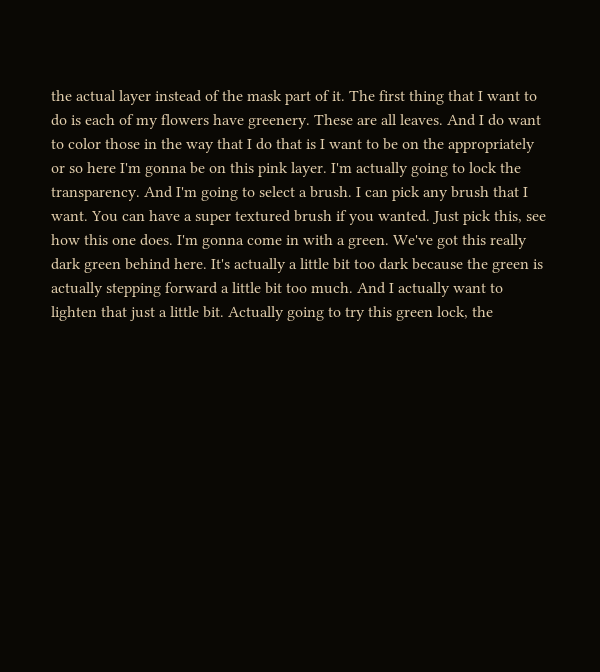the actual layer instead of the mask part of it. The first thing that I want to do is each of my flowers have greenery. These are all leaves. And I do want to color those in the way that I do that is I want to be on the appropriately or so here I'm gonna be on this pink layer. I'm actually going to lock the transparency. And I'm going to select a brush. I can pick any brush that I want. You can have a super textured brush if you wanted. Just pick this, see how this one does. I'm gonna come in with a green. We've got this really dark green behind here. It's actually a little bit too dark because the green is actually stepping forward a little bit too much. And I actually want to lighten that just a little bit. Actually going to try this green lock, the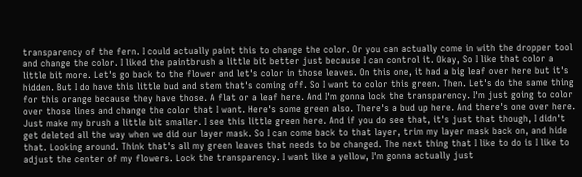transparency of the fern. I could actually paint this to change the color. Or you can actually come in with the dropper tool and change the color. I liked the paintbrush a little bit better just because I can control it. Okay, So I like that color a little bit more. Let's go back to the flower and let's color in those leaves. On this one, it had a big leaf over here but it's hidden. But I do have this little bud and stem that's coming off. So I want to color this green. Then. Let's do the same thing for this orange because they have those. A flat or a leaf here. And I'm gonna lock the transparency. I'm just going to color over those lines and change the color that I want. Here's some green also. There's a bud up here. And there's one over here. Just make my brush a little bit smaller. I see this little green here. And if you do see that, it's just that though, I didn't get deleted all the way when we did our layer mask. So I can come back to that layer, trim my layer mask back on, and hide that. Looking around. Think that's all my green leaves that needs to be changed. The next thing that I like to do is I like to adjust the center of my flowers. Lock the transparency. I want like a yellow, I'm gonna actually just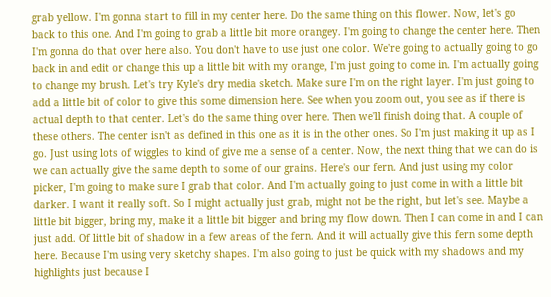grab yellow. I'm gonna start to fill in my center here. Do the same thing on this flower. Now, let's go back to this one. And I'm going to grab a little bit more orangey. I'm going to change the center here. Then I'm gonna do that over here also. You don't have to use just one color. We're going to actually going to go back in and edit or change this up a little bit with my orange, I'm just going to come in. I'm actually going to change my brush. Let's try Kyle's dry media sketch. Make sure I'm on the right layer. I'm just going to add a little bit of color to give this some dimension here. See when you zoom out, you see as if there is actual depth to that center. Let's do the same thing over here. Then we'll finish doing that. A couple of these others. The center isn't as defined in this one as it is in the other ones. So I'm just making it up as I go. Just using lots of wiggles to kind of give me a sense of a center. Now, the next thing that we can do is we can actually give the same depth to some of our grains. Here's our fern. And just using my color picker, I'm going to make sure I grab that color. And I'm actually going to just come in with a little bit darker. I want it really soft. So I might actually just grab, might not be the right, but let's see. Maybe a little bit bigger, bring my, make it a little bit bigger and bring my flow down. Then I can come in and I can just add. Of little bit of shadow in a few areas of the fern. And it will actually give this fern some depth here. Because I'm using very sketchy shapes. I'm also going to just be quick with my shadows and my highlights just because I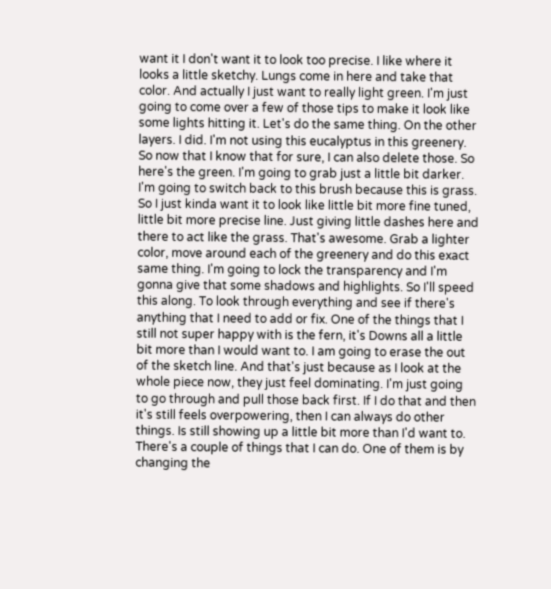want it I don't want it to look too precise. I like where it looks a little sketchy. Lungs come in here and take that color. And actually I just want to really light green. I'm just going to come over a few of those tips to make it look like some lights hitting it. Let's do the same thing. On the other layers. I did. I'm not using this eucalyptus in this greenery. So now that I know that for sure, I can also delete those. So here's the green. I'm going to grab just a little bit darker. I'm going to switch back to this brush because this is grass. So I just kinda want it to look like little bit more fine tuned, little bit more precise line. Just giving little dashes here and there to act like the grass. That's awesome. Grab a lighter color, move around each of the greenery and do this exact same thing. I'm going to lock the transparency and I'm gonna give that some shadows and highlights. So I'll speed this along. To look through everything and see if there's anything that I need to add or fix. One of the things that I still not super happy with is the fern, it's Downs all a little bit more than I would want to. I am going to erase the out of the sketch line. And that's just because as I look at the whole piece now, they just feel dominating. I'm just going to go through and pull those back first. If I do that and then it's still feels overpowering, then I can always do other things. Is still showing up a little bit more than I'd want to. There's a couple of things that I can do. One of them is by changing the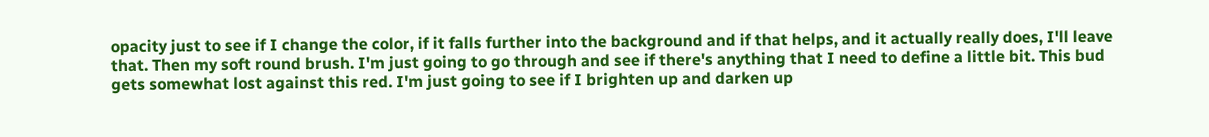opacity just to see if I change the color, if it falls further into the background and if that helps, and it actually really does, I'll leave that. Then my soft round brush. I'm just going to go through and see if there's anything that I need to define a little bit. This bud gets somewhat lost against this red. I'm just going to see if I brighten up and darken up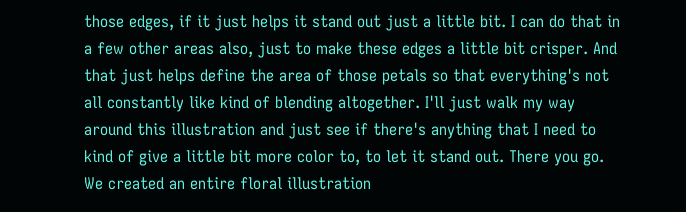those edges, if it just helps it stand out just a little bit. I can do that in a few other areas also, just to make these edges a little bit crisper. And that just helps define the area of those petals so that everything's not all constantly like kind of blending altogether. I'll just walk my way around this illustration and just see if there's anything that I need to kind of give a little bit more color to, to let it stand out. There you go. We created an entire floral illustration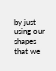by just using our shapes that we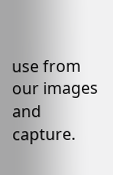use from our images and capture.